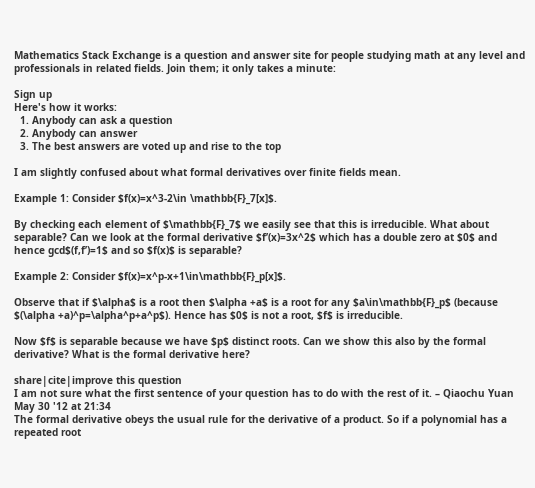Mathematics Stack Exchange is a question and answer site for people studying math at any level and professionals in related fields. Join them; it only takes a minute:

Sign up
Here's how it works:
  1. Anybody can ask a question
  2. Anybody can answer
  3. The best answers are voted up and rise to the top

I am slightly confused about what formal derivatives over finite fields mean.

Example 1: Consider $f(x)=x^3-2\in \mathbb{F}_7[x]$.

By checking each element of $\mathbb{F}_7$ we easily see that this is irreducible. What about separable? Can we look at the formal derivative $f’(x)=3x^2$ which has a double zero at $0$ and hence gcd$(f,f’)=1$ and so $f(x)$ is separable?

Example 2: Consider $f(x)=x^p-x+1\in\mathbb{F}_p[x]$.

Observe that if $\alpha$ is a root then $\alpha +a$ is a root for any $a\in\mathbb{F}_p$ (because $(\alpha +a)^p=\alpha^p+a^p$). Hence has $0$ is not a root, $f$ is irreducible.

Now $f$ is separable because we have $p$ distinct roots. Can we show this also by the formal derivative? What is the formal derivative here?

share|cite|improve this question
I am not sure what the first sentence of your question has to do with the rest of it. – Qiaochu Yuan May 30 '12 at 21:34
The formal derivative obeys the usual rule for the derivative of a product. So if a polynomial has a repeated root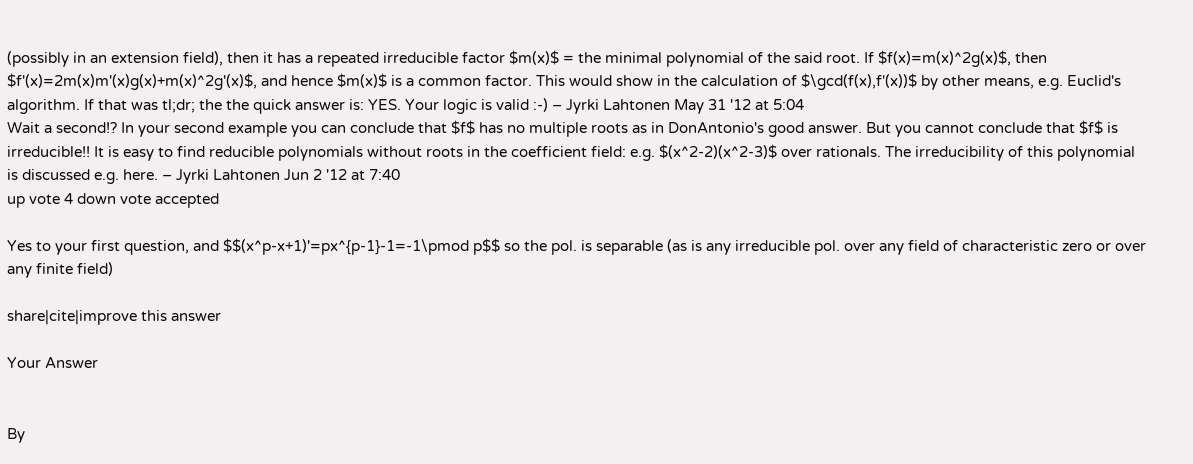(possibly in an extension field), then it has a repeated irreducible factor $m(x)$ = the minimal polynomial of the said root. If $f(x)=m(x)^2g(x)$, then $f'(x)=2m(x)m'(x)g(x)+m(x)^2g'(x)$, and hence $m(x)$ is a common factor. This would show in the calculation of $\gcd(f(x),f'(x))$ by other means, e.g. Euclid's algorithm. If that was tl;dr; the the quick answer is: YES. Your logic is valid :-) – Jyrki Lahtonen May 31 '12 at 5:04
Wait a second!? In your second example you can conclude that $f$ has no multiple roots as in DonAntonio's good answer. But you cannot conclude that $f$ is irreducible!! It is easy to find reducible polynomials without roots in the coefficient field: e.g. $(x^2-2)(x^2-3)$ over rationals. The irreducibility of this polynomial is discussed e.g. here. – Jyrki Lahtonen Jun 2 '12 at 7:40
up vote 4 down vote accepted

Yes to your first question, and $$(x^p-x+1)'=px^{p-1}-1=-1\pmod p$$ so the pol. is separable (as is any irreducible pol. over any field of characteristic zero or over any finite field)

share|cite|improve this answer

Your Answer


By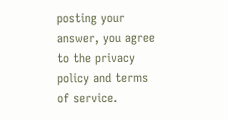posting your answer, you agree to the privacy policy and terms of service.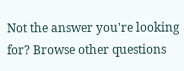Not the answer you're looking for? Browse other questions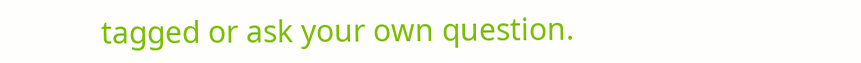tagged or ask your own question.